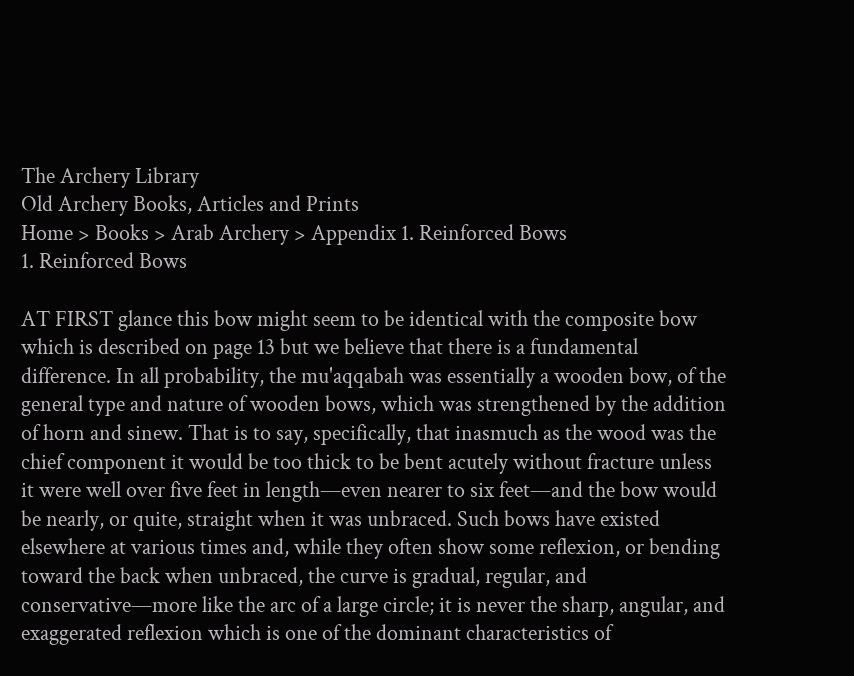The Archery Library
Old Archery Books, Articles and Prints
Home > Books > Arab Archery > Appendix 1. Reinforced Bows
1. Reinforced Bows

AT FIRST glance this bow might seem to be identical with the composite bow which is described on page 13 but we believe that there is a fundamental difference. In all probability, the mu'aqqabah was essentially a wooden bow, of the general type and nature of wooden bows, which was strengthened by the addition of horn and sinew. That is to say, specifically, that inasmuch as the wood was the chief component it would be too thick to be bent acutely without fracture unless it were well over five feet in length—even nearer to six feet—and the bow would be nearly, or quite, straight when it was unbraced. Such bows have existed elsewhere at various times and, while they often show some reflexion, or bending toward the back when unbraced, the curve is gradual, regular, and conservative—more like the arc of a large circle; it is never the sharp, angular, and exaggerated reflexion which is one of the dominant characteristics of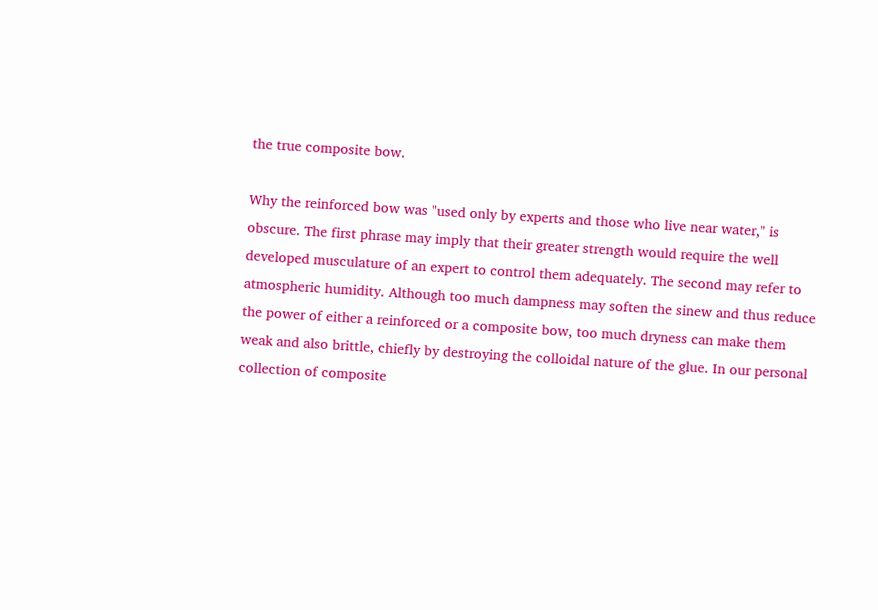the true composite bow.

Why the reinforced bow was "used only by experts and those who live near water," is obscure. The first phrase may imply that their greater strength would require the well developed musculature of an expert to control them adequately. The second may refer to atmospheric humidity. Although too much dampness may soften the sinew and thus reduce the power of either a reinforced or a composite bow, too much dryness can make them weak and also brittle, chiefly by destroying the colloidal nature of the glue. In our personal collection of composite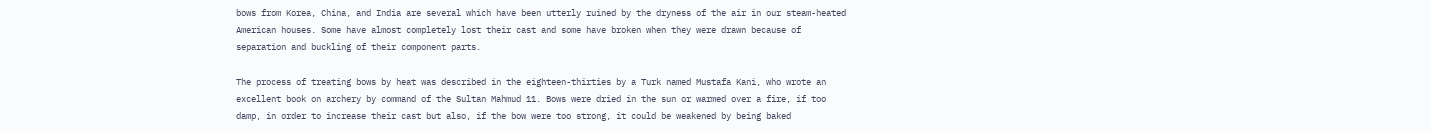bows from Korea, China, and India are several which have been utterly ruined by the dryness of the air in our steam-heated American houses. Some have almost completely lost their cast and some have broken when they were drawn because of separation and buckling of their component parts.

The process of treating bows by heat was described in the eighteen-thirties by a Turk named Mustafa Kani, who wrote an excellent book on archery by command of the Sultan Mahmud 11. Bows were dried in the sun or warmed over a fire, if too damp, in order to increase their cast but also, if the bow were too strong, it could be weakened by being baked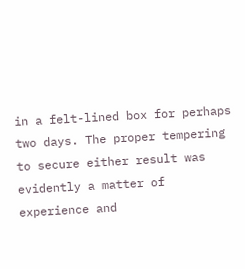in a felt-lined box for perhaps two days. The proper tempering to secure either result was evidently a matter of experience and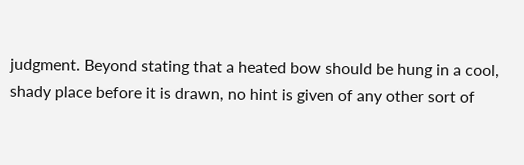judgment. Beyond stating that a heated bow should be hung in a cool, shady place before it is drawn, no hint is given of any other sort of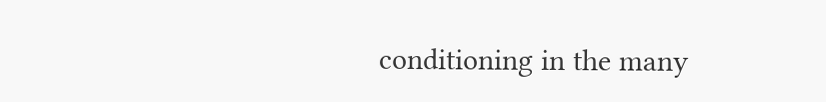conditioning in the many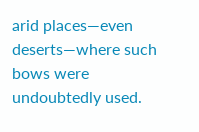arid places—even deserts—where such bows were undoubtedly used.